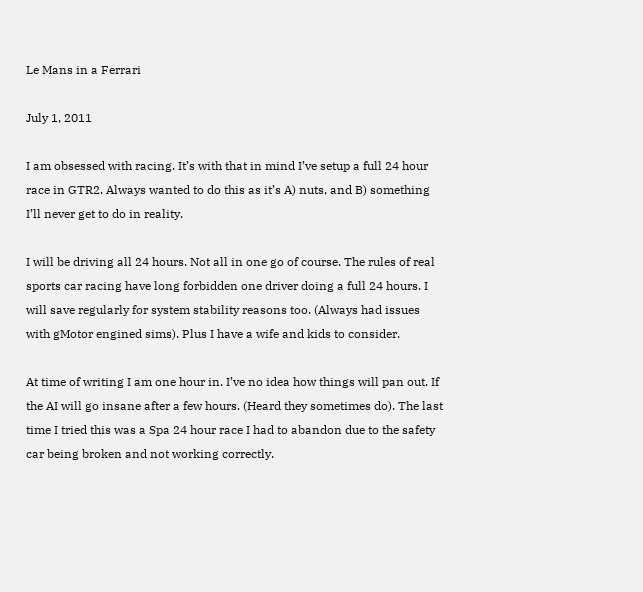Le Mans in a Ferrari

July 1, 2011

I am obsessed with racing. It’s with that in mind I’ve setup a full 24 hour race in GTR2. Always wanted to do this as it’s A) nuts, and B) something I’ll never get to do in reality.

I will be driving all 24 hours. Not all in one go of course. The rules of real sports car racing have long forbidden one driver doing a full 24 hours. I will save regularly for system stability reasons too. (Always had issues with gMotor engined sims). Plus I have a wife and kids to consider.

At time of writing I am one hour in. I’ve no idea how things will pan out. If the AI will go insane after a few hours. (Heard they sometimes do). The last time I tried this was a Spa 24 hour race I had to abandon due to the safety car being broken and not working correctly.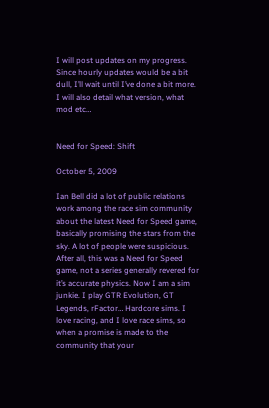I will post updates on my progress. Since hourly updates would be a bit dull, I’ll wait until I’ve done a bit more. I will also detail what version, what mod etc…


Need for Speed: Shift

October 5, 2009

Ian Bell did a lot of public relations work among the race sim community about the latest Need for Speed game, basically promising the stars from the sky. A lot of people were suspicious. After all, this was a Need for Speed game, not a series generally revered for it’s accurate physics. Now I am a sim junkie. I play GTR Evolution, GT Legends, rFactor… Hardcore sims. I love racing, and I love race sims, so when a promise is made to the community that your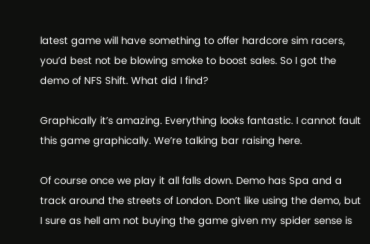latest game will have something to offer hardcore sim racers, you’d best not be blowing smoke to boost sales. So I got the demo of NFS Shift. What did I find?

Graphically it’s amazing. Everything looks fantastic. I cannot fault this game graphically. We’re talking bar raising here.

Of course once we play it all falls down. Demo has Spa and a track around the streets of London. Don’t like using the demo, but I sure as hell am not buying the game given my spider sense is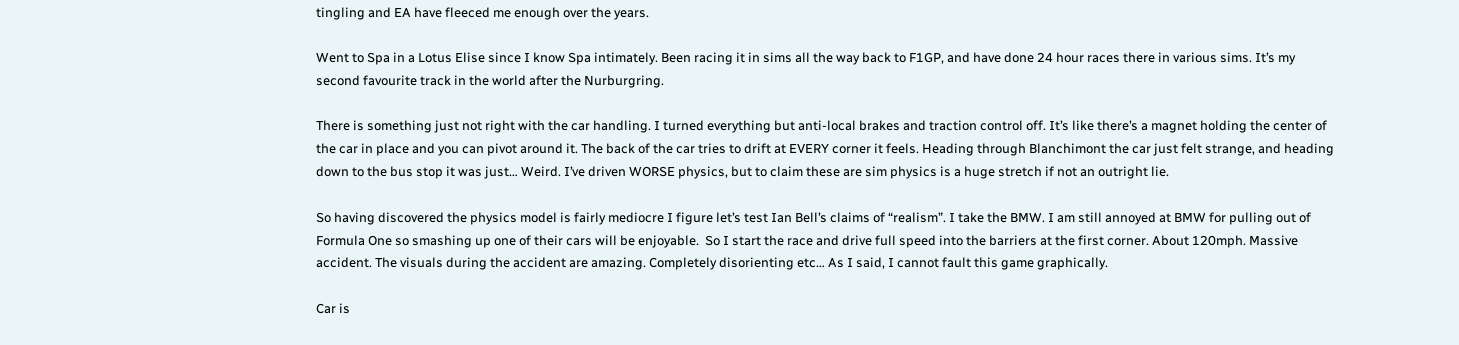tingling and EA have fleeced me enough over the years.

Went to Spa in a Lotus Elise since I know Spa intimately. Been racing it in sims all the way back to F1GP, and have done 24 hour races there in various sims. It’s my second favourite track in the world after the Nurburgring.

There is something just not right with the car handling. I turned everything but anti-local brakes and traction control off. It’s like there’s a magnet holding the center of the car in place and you can pivot around it. The back of the car tries to drift at EVERY corner it feels. Heading through Blanchimont the car just felt strange, and heading down to the bus stop it was just… Weird. I’ve driven WORSE physics, but to claim these are sim physics is a huge stretch if not an outright lie.

So having discovered the physics model is fairly mediocre I figure let’s test Ian Bell’s claims of “realism”. I take the BMW. I am still annoyed at BMW for pulling out of Formula One so smashing up one of their cars will be enjoyable.  So I start the race and drive full speed into the barriers at the first corner. About 120mph. Massive accident. The visuals during the accident are amazing. Completely disorienting etc… As I said, I cannot fault this game graphically.

Car is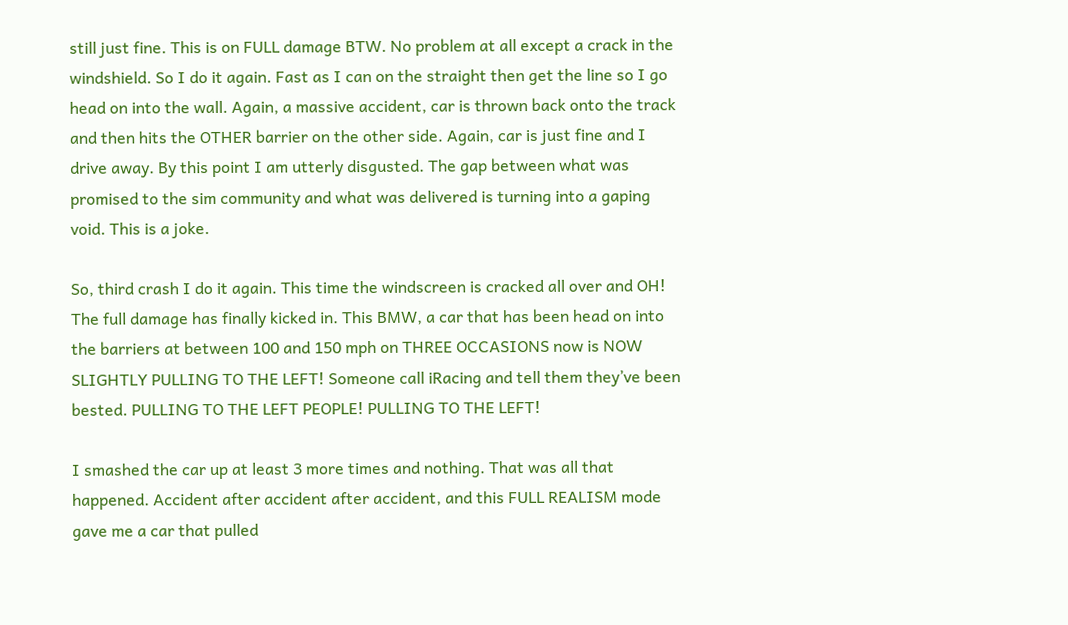still just fine. This is on FULL damage BTW. No problem at all except a crack in the windshield. So I do it again. Fast as I can on the straight then get the line so I go head on into the wall. Again, a massive accident, car is thrown back onto the track and then hits the OTHER barrier on the other side. Again, car is just fine and I drive away. By this point I am utterly disgusted. The gap between what was promised to the sim community and what was delivered is turning into a gaping void. This is a joke.

So, third crash I do it again. This time the windscreen is cracked all over and OH! The full damage has finally kicked in. This BMW, a car that has been head on into the barriers at between 100 and 150 mph on THREE OCCASIONS now is NOW SLIGHTLY PULLING TO THE LEFT! Someone call iRacing and tell them they’ve been bested. PULLING TO THE LEFT PEOPLE! PULLING TO THE LEFT!

I smashed the car up at least 3 more times and nothing. That was all that happened. Accident after accident after accident, and this FULL REALISM mode gave me a car that pulled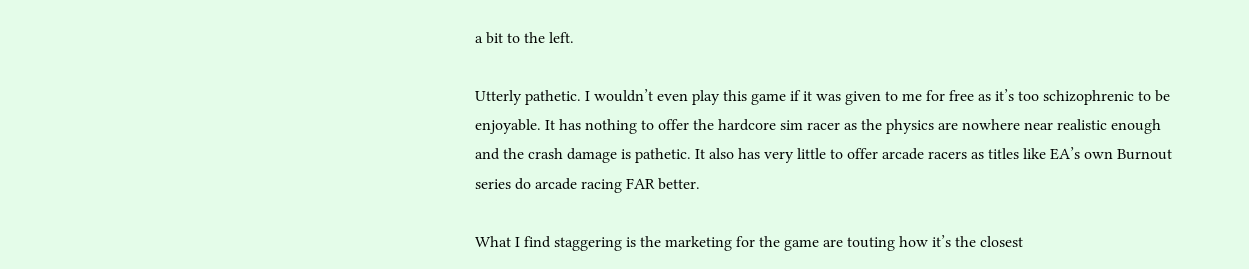a bit to the left.

Utterly pathetic. I wouldn’t even play this game if it was given to me for free as it’s too schizophrenic to be enjoyable. It has nothing to offer the hardcore sim racer as the physics are nowhere near realistic enough and the crash damage is pathetic. It also has very little to offer arcade racers as titles like EA’s own Burnout series do arcade racing FAR better.

What I find staggering is the marketing for the game are touting how it’s the closest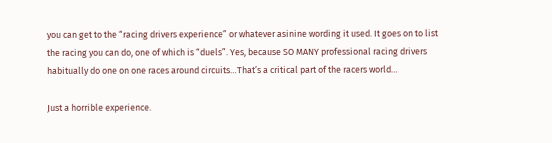you can get to the “racing drivers experience” or whatever asinine wording it used. It goes on to list the racing you can do, one of which is “duels”. Yes, because SO MANY professional racing drivers habitually do one on one races around circuits…That’s a critical part of the racers world…

Just a horrible experience.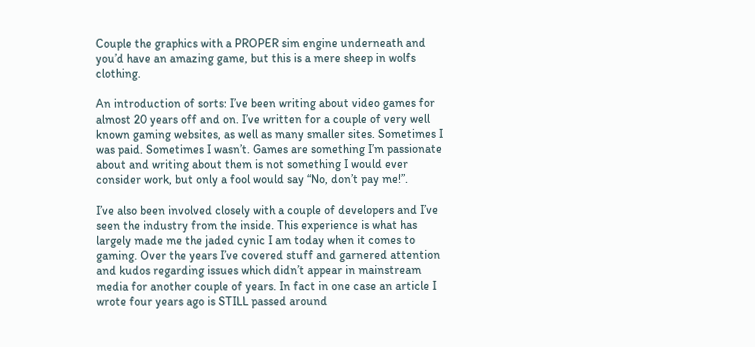Couple the graphics with a PROPER sim engine underneath and you’d have an amazing game, but this is a mere sheep in wolfs clothing.

An introduction of sorts: I’ve been writing about video games for almost 20 years off and on. I’ve written for a couple of very well known gaming websites, as well as many smaller sites. Sometimes I was paid. Sometimes I wasn’t. Games are something I’m passionate about and writing about them is not something I would ever consider work, but only a fool would say “No, don’t pay me!”.

I’ve also been involved closely with a couple of developers and I’ve seen the industry from the inside. This experience is what has largely made me the jaded cynic I am today when it comes to gaming. Over the years I’ve covered stuff and garnered attention and kudos regarding issues which didn’t appear in mainstream media for another couple of years. In fact in one case an article I wrote four years ago is STILL passed around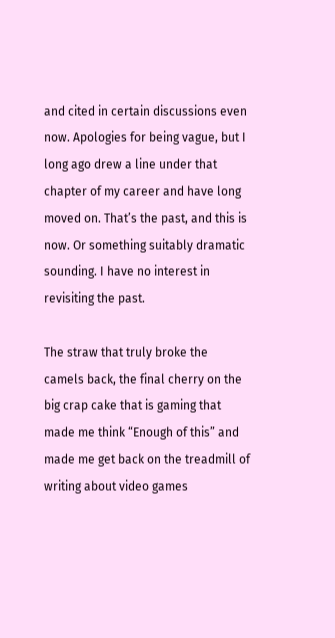and cited in certain discussions even now. Apologies for being vague, but I long ago drew a line under that chapter of my career and have long moved on. That’s the past, and this is now. Or something suitably dramatic sounding. I have no interest in revisiting the past.

The straw that truly broke the camels back, the final cherry on the big crap cake that is gaming that made me think “Enough of this” and made me get back on the treadmill of writing about video games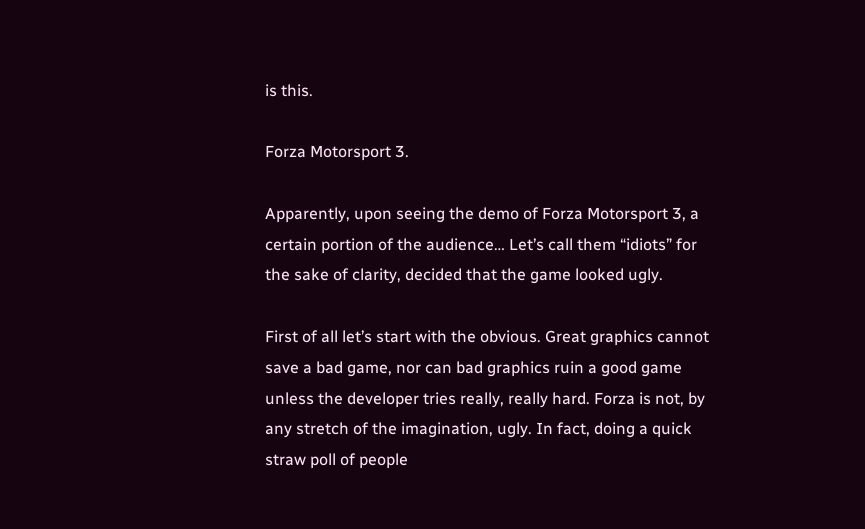is this.

Forza Motorsport 3.

Apparently, upon seeing the demo of Forza Motorsport 3, a certain portion of the audience… Let’s call them “idiots” for the sake of clarity, decided that the game looked ugly.

First of all let’s start with the obvious. Great graphics cannot save a bad game, nor can bad graphics ruin a good game unless the developer tries really, really hard. Forza is not, by any stretch of the imagination, ugly. In fact, doing a quick straw poll of people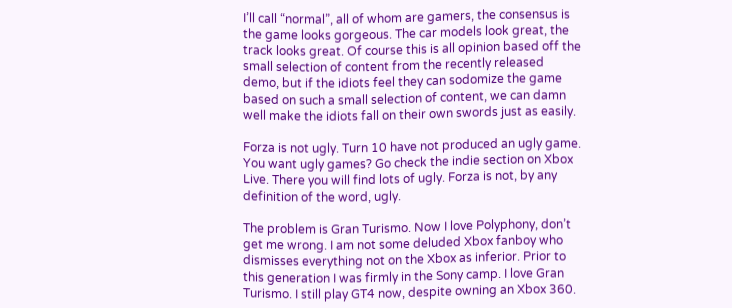I’ll call “normal”, all of whom are gamers, the consensus is the game looks gorgeous. The car models look great, the track looks great. Of course this is all opinion based off the small selection of content from the recently released demo, but if the idiots feel they can sodomize the game based on such a small selection of content, we can damn well make the idiots fall on their own swords just as easily.

Forza is not ugly. Turn 10 have not produced an ugly game. You want ugly games? Go check the indie section on Xbox Live. There you will find lots of ugly. Forza is not, by any definition of the word, ugly.

The problem is Gran Turismo. Now I love Polyphony, don’t get me wrong. I am not some deluded Xbox fanboy who dismisses everything not on the Xbox as inferior. Prior to this generation I was firmly in the Sony camp. I love Gran Turismo. I still play GT4 now, despite owning an Xbox 360.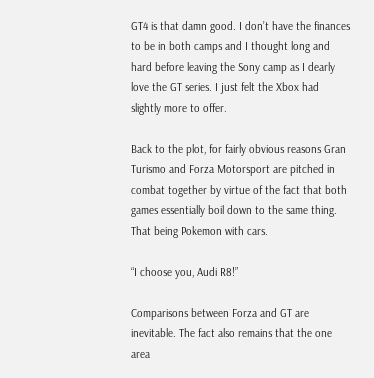GT4 is that damn good. I don’t have the finances to be in both camps and I thought long and hard before leaving the Sony camp as I dearly love the GT series. I just felt the Xbox had slightly more to offer.

Back to the plot, for fairly obvious reasons Gran Turismo and Forza Motorsport are pitched in combat together by virtue of the fact that both games essentially boil down to the same thing. That being Pokemon with cars.

“I choose you, Audi R8!”

Comparisons between Forza and GT are inevitable. The fact also remains that the one area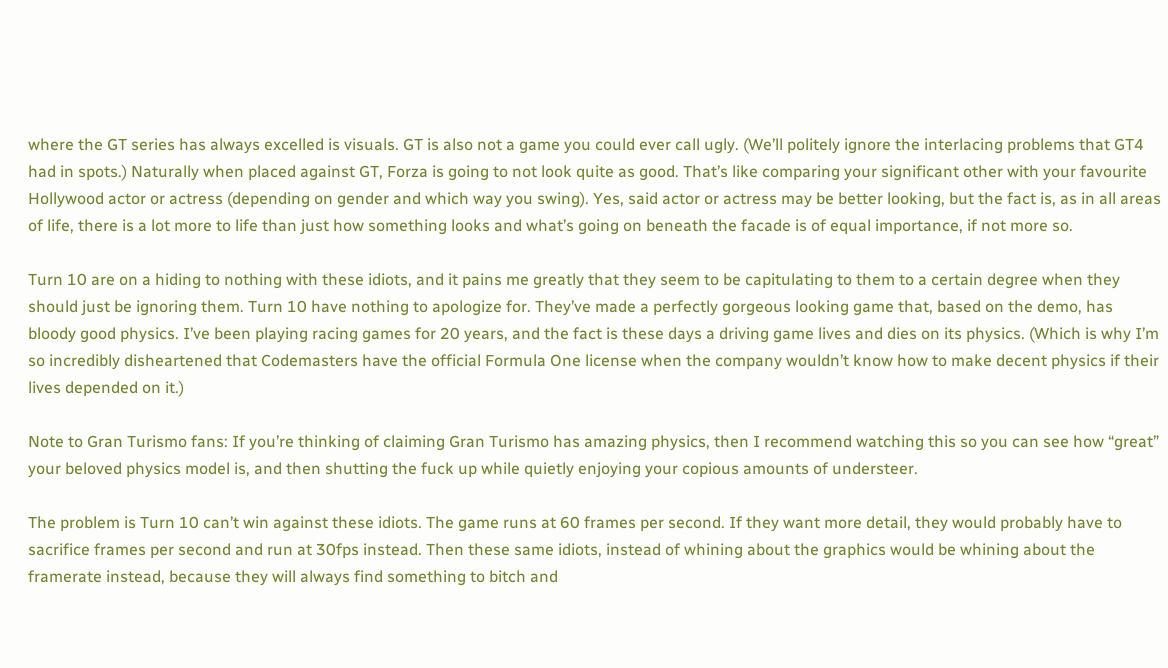where the GT series has always excelled is visuals. GT is also not a game you could ever call ugly. (We’ll politely ignore the interlacing problems that GT4 had in spots.) Naturally when placed against GT, Forza is going to not look quite as good. That’s like comparing your significant other with your favourite Hollywood actor or actress (depending on gender and which way you swing). Yes, said actor or actress may be better looking, but the fact is, as in all areas of life, there is a lot more to life than just how something looks and what’s going on beneath the facade is of equal importance, if not more so.

Turn 10 are on a hiding to nothing with these idiots, and it pains me greatly that they seem to be capitulating to them to a certain degree when they should just be ignoring them. Turn 10 have nothing to apologize for. They’ve made a perfectly gorgeous looking game that, based on the demo, has bloody good physics. I’ve been playing racing games for 20 years, and the fact is these days a driving game lives and dies on its physics. (Which is why I’m so incredibly disheartened that Codemasters have the official Formula One license when the company wouldn’t know how to make decent physics if their lives depended on it.)

Note to Gran Turismo fans: If you’re thinking of claiming Gran Turismo has amazing physics, then I recommend watching this so you can see how “great” your beloved physics model is, and then shutting the fuck up while quietly enjoying your copious amounts of understeer.

The problem is Turn 10 can’t win against these idiots. The game runs at 60 frames per second. If they want more detail, they would probably have to sacrifice frames per second and run at 30fps instead. Then these same idiots, instead of whining about the graphics would be whining about the framerate instead, because they will always find something to bitch and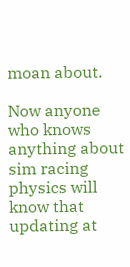moan about.

Now anyone who knows anything about sim racing physics will know that updating at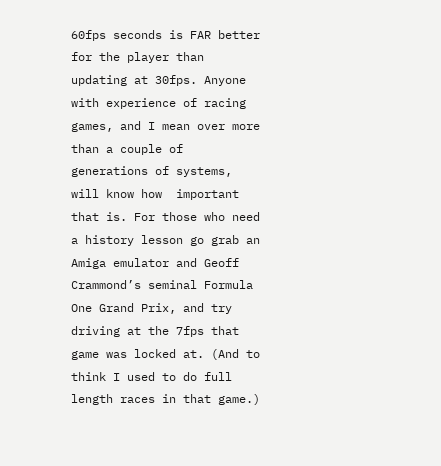60fps seconds is FAR better for the player than updating at 30fps. Anyone with experience of racing games, and I mean over more than a couple of generations of systems, will know how  important that is. For those who need a history lesson go grab an Amiga emulator and Geoff Crammond’s seminal Formula One Grand Prix, and try driving at the 7fps that game was locked at. (And to think I used to do full length races in that game.)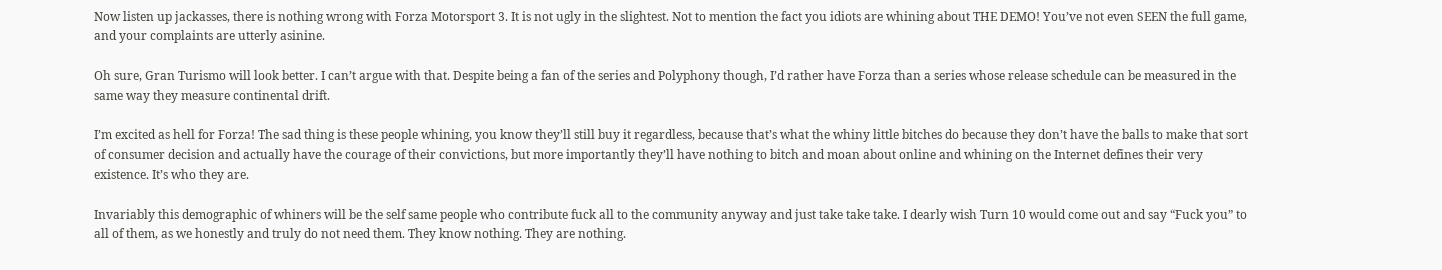Now listen up jackasses, there is nothing wrong with Forza Motorsport 3. It is not ugly in the slightest. Not to mention the fact you idiots are whining about THE DEMO! You’ve not even SEEN the full game, and your complaints are utterly asinine.

Oh sure, Gran Turismo will look better. I can’t argue with that. Despite being a fan of the series and Polyphony though, I’d rather have Forza than a series whose release schedule can be measured in the same way they measure continental drift.

I’m excited as hell for Forza! The sad thing is these people whining, you know they’ll still buy it regardless, because that’s what the whiny little bitches do because they don’t have the balls to make that sort of consumer decision and actually have the courage of their convictions, but more importantly they’ll have nothing to bitch and moan about online and whining on the Internet defines their very existence. It’s who they are.

Invariably this demographic of whiners will be the self same people who contribute fuck all to the community anyway and just take take take. I dearly wish Turn 10 would come out and say “Fuck you” to all of them, as we honestly and truly do not need them. They know nothing. They are nothing.